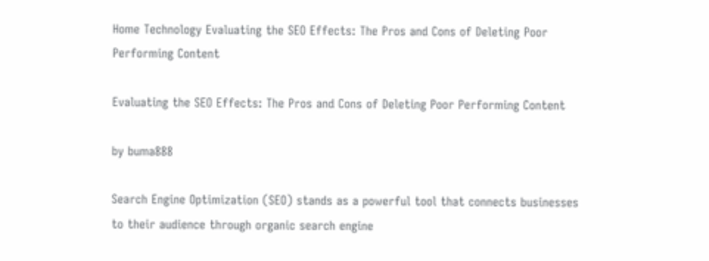Home Technology Evaluating the SEO Effects: The Pros and Cons of Deleting Poor Performing Content

Evaluating the SEO Effects: The Pros and Cons of Deleting Poor Performing Content

by buma888

Search Engine Optimization (SEO) stands as a powerful tool that connects businesses to their audience through organic search engine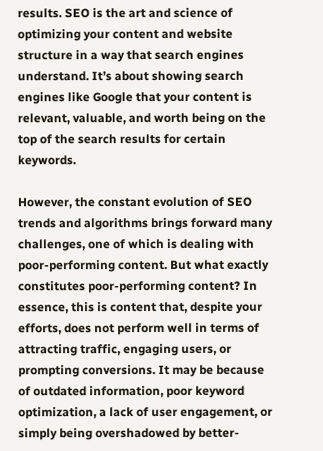results. SEO is the art and science of optimizing your content and website structure in a way that search engines understand. It’s about showing search engines like Google that your content is relevant, valuable, and worth being on the top of the search results for certain keywords.

However, the constant evolution of SEO trends and algorithms brings forward many challenges, one of which is dealing with poor-performing content. But what exactly constitutes poor-performing content? In essence, this is content that, despite your efforts, does not perform well in terms of attracting traffic, engaging users, or prompting conversions. It may be because of outdated information, poor keyword optimization, a lack of user engagement, or simply being overshadowed by better-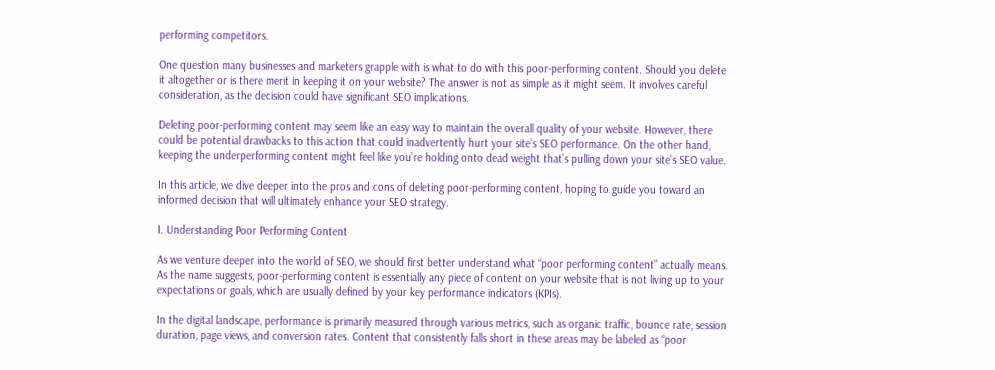performing competitors.

One question many businesses and marketers grapple with is what to do with this poor-performing content. Should you delete it altogether or is there merit in keeping it on your website? The answer is not as simple as it might seem. It involves careful consideration, as the decision could have significant SEO implications.

Deleting poor-performing content may seem like an easy way to maintain the overall quality of your website. However, there could be potential drawbacks to this action that could inadvertently hurt your site’s SEO performance. On the other hand, keeping the underperforming content might feel like you’re holding onto dead weight that’s pulling down your site’s SEO value.

In this article, we dive deeper into the pros and cons of deleting poor-performing content, hoping to guide you toward an informed decision that will ultimately enhance your SEO strategy.

I. Understanding Poor Performing Content

As we venture deeper into the world of SEO, we should first better understand what “poor performing content” actually means. As the name suggests, poor-performing content is essentially any piece of content on your website that is not living up to your expectations or goals, which are usually defined by your key performance indicators (KPIs).

In the digital landscape, performance is primarily measured through various metrics, such as organic traffic, bounce rate, session duration, page views, and conversion rates. Content that consistently falls short in these areas may be labeled as “poor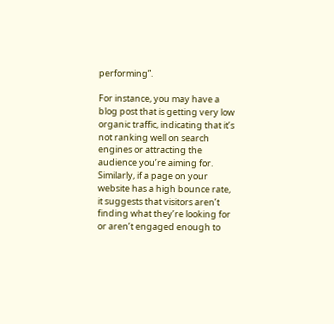performing”.

For instance, you may have a blog post that is getting very low organic traffic, indicating that it’s not ranking well on search engines or attracting the audience you’re aiming for. Similarly, if a page on your website has a high bounce rate, it suggests that visitors aren’t finding what they’re looking for or aren’t engaged enough to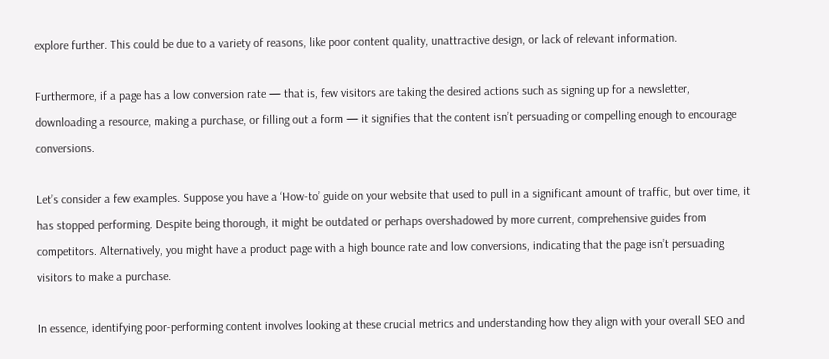explore further. This could be due to a variety of reasons, like poor content quality, unattractive design, or lack of relevant information.

Furthermore, if a page has a low conversion rate — that is, few visitors are taking the desired actions such as signing up for a newsletter, downloading a resource, making a purchase, or filling out a form — it signifies that the content isn’t persuading or compelling enough to encourage conversions.

Let’s consider a few examples. Suppose you have a ‘How-to’ guide on your website that used to pull in a significant amount of traffic, but over time, it has stopped performing. Despite being thorough, it might be outdated or perhaps overshadowed by more current, comprehensive guides from competitors. Alternatively, you might have a product page with a high bounce rate and low conversions, indicating that the page isn’t persuading visitors to make a purchase.

In essence, identifying poor-performing content involves looking at these crucial metrics and understanding how they align with your overall SEO and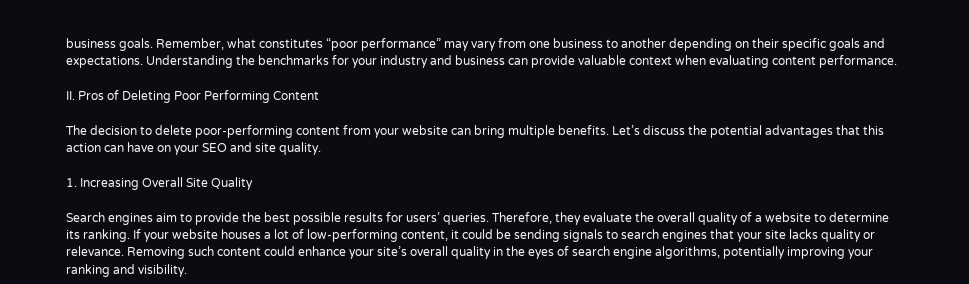business goals. Remember, what constitutes “poor performance” may vary from one business to another depending on their specific goals and expectations. Understanding the benchmarks for your industry and business can provide valuable context when evaluating content performance.

II. Pros of Deleting Poor Performing Content

The decision to delete poor-performing content from your website can bring multiple benefits. Let’s discuss the potential advantages that this action can have on your SEO and site quality.

1. Increasing Overall Site Quality

Search engines aim to provide the best possible results for users’ queries. Therefore, they evaluate the overall quality of a website to determine its ranking. If your website houses a lot of low-performing content, it could be sending signals to search engines that your site lacks quality or relevance. Removing such content could enhance your site’s overall quality in the eyes of search engine algorithms, potentially improving your ranking and visibility.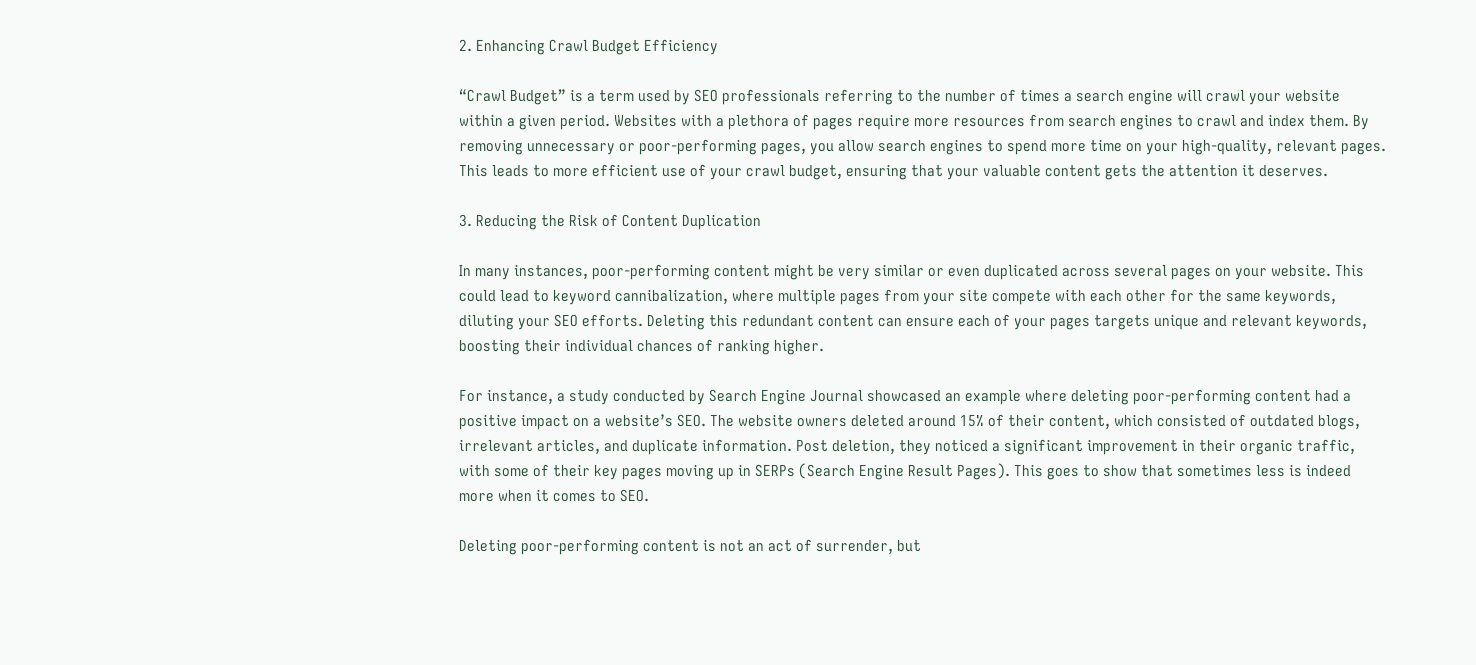2. Enhancing Crawl Budget Efficiency

“Crawl Budget” is a term used by SEO professionals referring to the number of times a search engine will crawl your website within a given period. Websites with a plethora of pages require more resources from search engines to crawl and index them. By removing unnecessary or poor-performing pages, you allow search engines to spend more time on your high-quality, relevant pages. This leads to more efficient use of your crawl budget, ensuring that your valuable content gets the attention it deserves.

3. Reducing the Risk of Content Duplication

In many instances, poor-performing content might be very similar or even duplicated across several pages on your website. This could lead to keyword cannibalization, where multiple pages from your site compete with each other for the same keywords, diluting your SEO efforts. Deleting this redundant content can ensure each of your pages targets unique and relevant keywords, boosting their individual chances of ranking higher.

For instance, a study conducted by Search Engine Journal showcased an example where deleting poor-performing content had a positive impact on a website’s SEO. The website owners deleted around 15% of their content, which consisted of outdated blogs, irrelevant articles, and duplicate information. Post deletion, they noticed a significant improvement in their organic traffic, with some of their key pages moving up in SERPs (Search Engine Result Pages). This goes to show that sometimes less is indeed more when it comes to SEO.

Deleting poor-performing content is not an act of surrender, but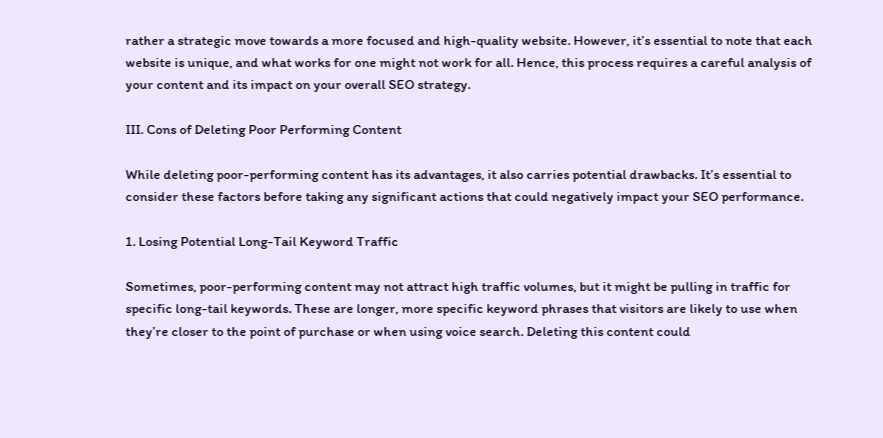rather a strategic move towards a more focused and high-quality website. However, it’s essential to note that each website is unique, and what works for one might not work for all. Hence, this process requires a careful analysis of your content and its impact on your overall SEO strategy.

III. Cons of Deleting Poor Performing Content

While deleting poor-performing content has its advantages, it also carries potential drawbacks. It’s essential to consider these factors before taking any significant actions that could negatively impact your SEO performance.

1. Losing Potential Long-Tail Keyword Traffic

Sometimes, poor-performing content may not attract high traffic volumes, but it might be pulling in traffic for specific long-tail keywords. These are longer, more specific keyword phrases that visitors are likely to use when they’re closer to the point of purchase or when using voice search. Deleting this content could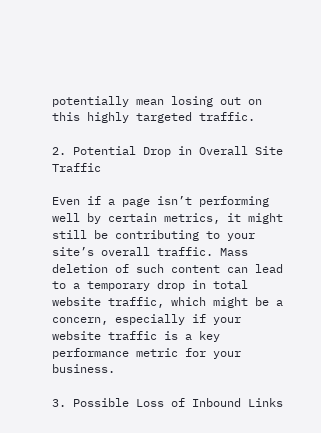potentially mean losing out on this highly targeted traffic.

2. Potential Drop in Overall Site Traffic

Even if a page isn’t performing well by certain metrics, it might still be contributing to your site’s overall traffic. Mass deletion of such content can lead to a temporary drop in total website traffic, which might be a concern, especially if your website traffic is a key performance metric for your business.

3. Possible Loss of Inbound Links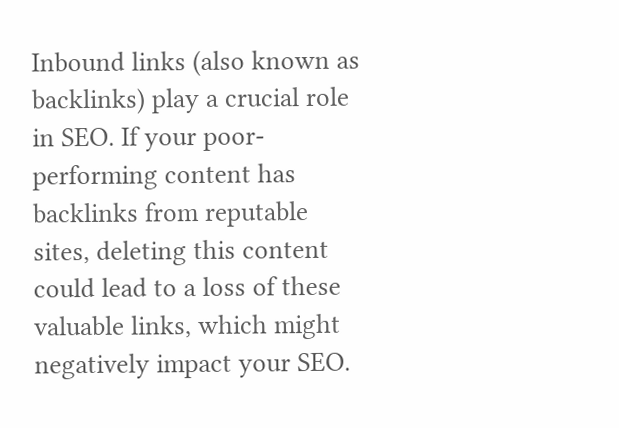Inbound links (also known as backlinks) play a crucial role in SEO. If your poor-performing content has backlinks from reputable sites, deleting this content could lead to a loss of these valuable links, which might negatively impact your SEO.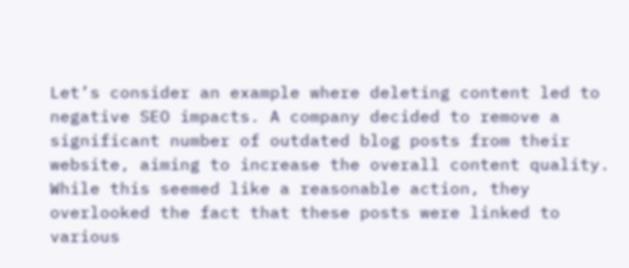Let’s consider an example where deleting content led to negative SEO impacts. A company decided to remove a significant number of outdated blog posts from their website, aiming to increase the overall content quality. While this seemed like a reasonable action, they overlooked the fact that these posts were linked to various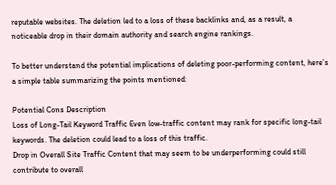reputable websites. The deletion led to a loss of these backlinks and, as a result, a noticeable drop in their domain authority and search engine rankings.

To better understand the potential implications of deleting poor-performing content, here’s a simple table summarizing the points mentioned:

Potential Cons Description
Loss of Long-Tail Keyword Traffic Even low-traffic content may rank for specific long-tail keywords. The deletion could lead to a loss of this traffic.
Drop in Overall Site Traffic Content that may seem to be underperforming could still contribute to overall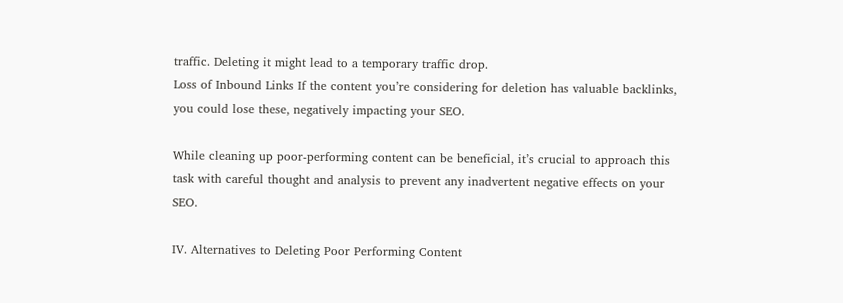traffic. Deleting it might lead to a temporary traffic drop.
Loss of Inbound Links If the content you’re considering for deletion has valuable backlinks, you could lose these, negatively impacting your SEO.

While cleaning up poor-performing content can be beneficial, it’s crucial to approach this task with careful thought and analysis to prevent any inadvertent negative effects on your SEO.

IV. Alternatives to Deleting Poor Performing Content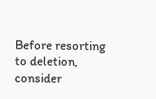Before resorting to deletion, consider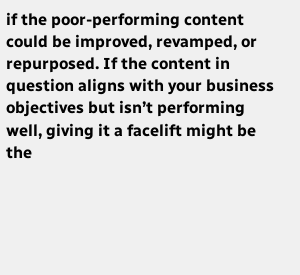if the poor-performing content could be improved, revamped, or repurposed. If the content in question aligns with your business objectives but isn’t performing well, giving it a facelift might be the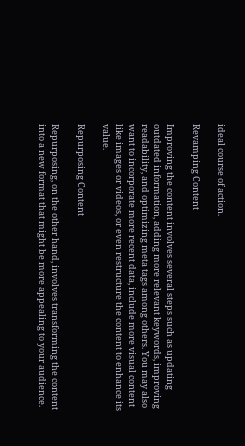ideal course of action.

Revamping Content

Improving the content involves several steps such as updating outdated information, adding more relevant keywords, improving readability, and optimizing meta tags among others. You may also want to incorporate more recent data, include more visual content like images or videos, or even restructure the content to enhance its value.

Repurposing Content

Repurposing, on the other hand, involves transforming the content into a new format that might be more appealing to your audience.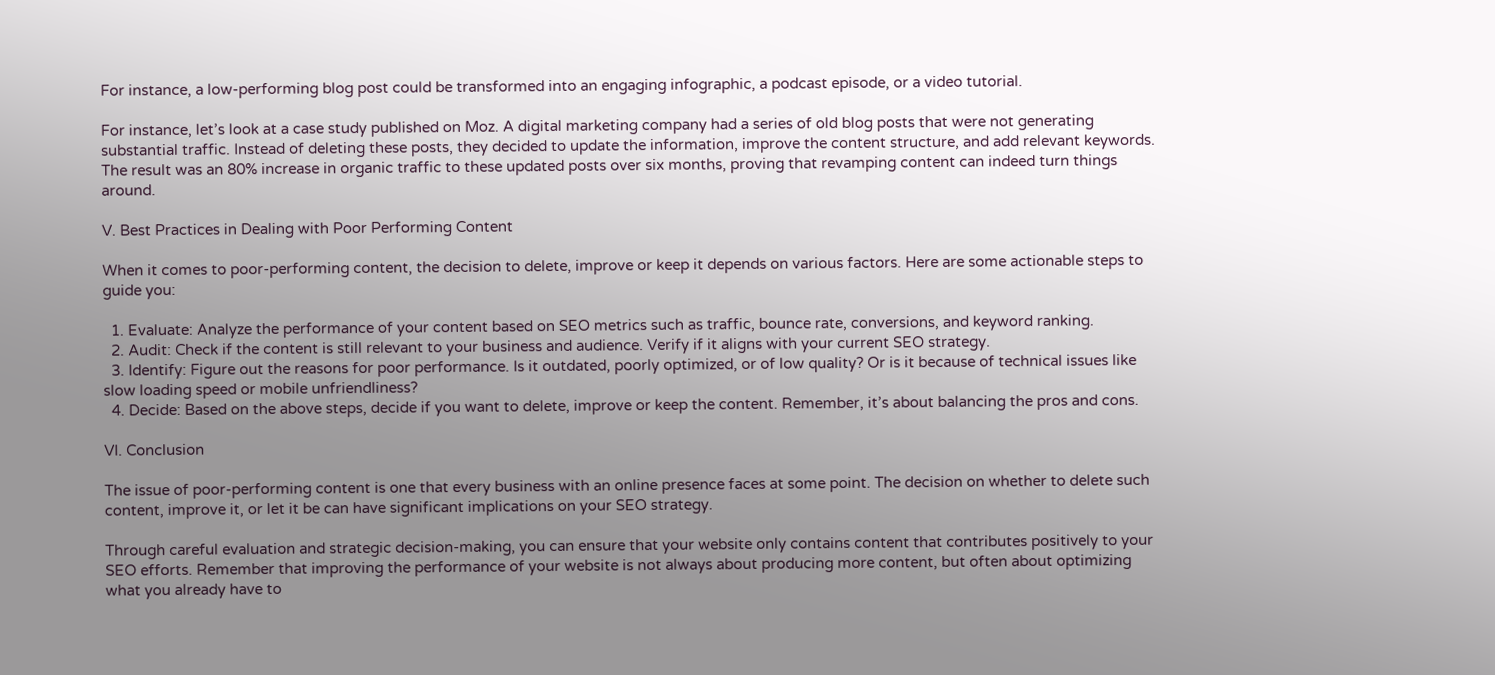For instance, a low-performing blog post could be transformed into an engaging infographic, a podcast episode, or a video tutorial.

For instance, let’s look at a case study published on Moz. A digital marketing company had a series of old blog posts that were not generating substantial traffic. Instead of deleting these posts, they decided to update the information, improve the content structure, and add relevant keywords. The result was an 80% increase in organic traffic to these updated posts over six months, proving that revamping content can indeed turn things around.

V. Best Practices in Dealing with Poor Performing Content

When it comes to poor-performing content, the decision to delete, improve or keep it depends on various factors. Here are some actionable steps to guide you:

  1. Evaluate: Analyze the performance of your content based on SEO metrics such as traffic, bounce rate, conversions, and keyword ranking.
  2. Audit: Check if the content is still relevant to your business and audience. Verify if it aligns with your current SEO strategy.
  3. Identify: Figure out the reasons for poor performance. Is it outdated, poorly optimized, or of low quality? Or is it because of technical issues like slow loading speed or mobile unfriendliness?
  4. Decide: Based on the above steps, decide if you want to delete, improve or keep the content. Remember, it’s about balancing the pros and cons.

VI. Conclusion

The issue of poor-performing content is one that every business with an online presence faces at some point. The decision on whether to delete such content, improve it, or let it be can have significant implications on your SEO strategy.

Through careful evaluation and strategic decision-making, you can ensure that your website only contains content that contributes positively to your SEO efforts. Remember that improving the performance of your website is not always about producing more content, but often about optimizing what you already have to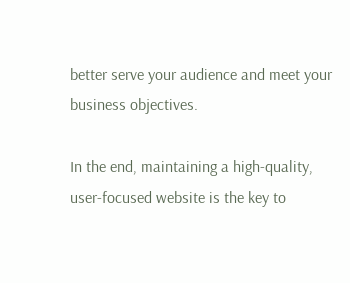better serve your audience and meet your business objectives.

In the end, maintaining a high-quality, user-focused website is the key to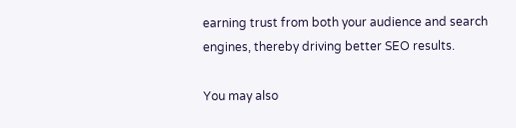earning trust from both your audience and search engines, thereby driving better SEO results.

You may also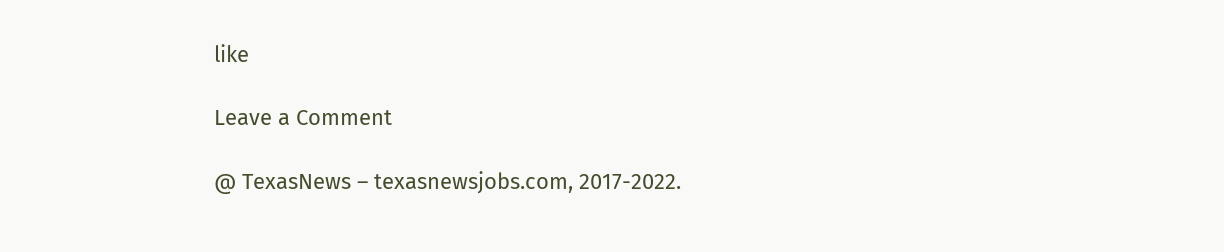like

Leave a Comment

@ TexasNews – texasnewsjobs.com, 2017-2022.